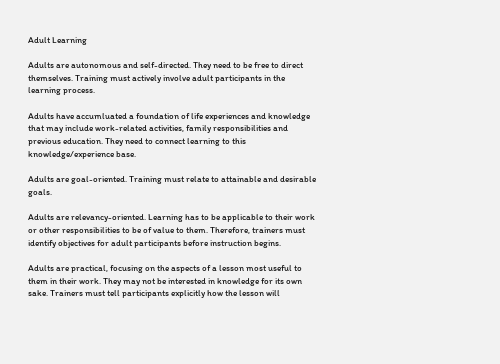Adult Learning

Adults are autonomous and self-directed. They need to be free to direct themselves. Training must actively involve adult participants in the learning process.

Adults have accumluated a foundation of life experiences and knowledge that may include work-related activities, family responsibilities and previous education. They need to connect learning to this knowledge/experience base.

Adults are goal-oriented. Training must relate to attainable and desirable goals.

Adults are relevancy-oriented. Learning has to be applicable to their work or other responsibilities to be of value to them. Therefore, trainers must identify objectives for adult participants before instruction begins.

Adults are practical, focusing on the aspects of a lesson most useful to them in their work. They may not be interested in knowledge for its own sake. Trainers must tell participants explicitly how the lesson will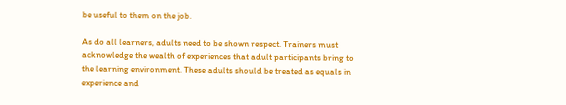be useful to them on the job.

As do all learners, adults need to be shown respect. Trainers must acknowledge the wealth of experiences that adult participants bring to the learning environment. These adults should be treated as equals in experience and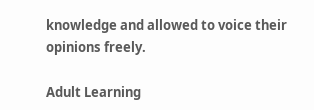knowledge and allowed to voice their opinions freely.

Adult Learning